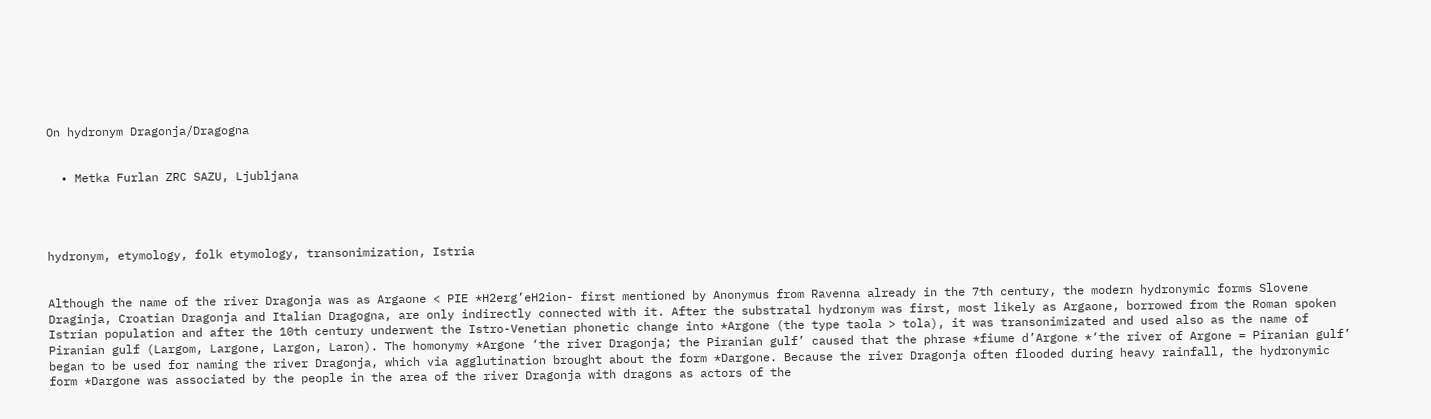On hydronym Dragonja/Dragogna


  • Metka Furlan ZRC SAZU, Ljubljana




hydronym, etymology, folk etymology, transonimization, Istria


Although the name of the river Dragonja was as Argaone < PIE *H2erg’eH2ion- first mentioned by Anonymus from Ravenna already in the 7th century, the modern hydronymic forms Slovene Draginja, Croatian Dragonja and Italian Dragogna, are only indirectly connected with it. After the substratal hydronym was first, most likely as Argaone, borrowed from the Roman spoken Istrian population and after the 10th century underwent the Istro-Venetian phonetic change into *Argone (the type taola > tola), it was transonimizated and used also as the name of Piranian gulf (Largom, Largone, Largon, Laron). The homonymy *Argone ‘the river Dragonja; the Piranian gulf’ caused that the phrase *fiume d’Argone *‘the river of Argone = Piranian gulf’ began to be used for naming the river Dragonja, which via agglutination brought about the form *Dargone. Because the river Dragonja often flooded during heavy rainfall, the hydronymic form *Dargone was associated by the people in the area of the river Dragonja with dragons as actors of the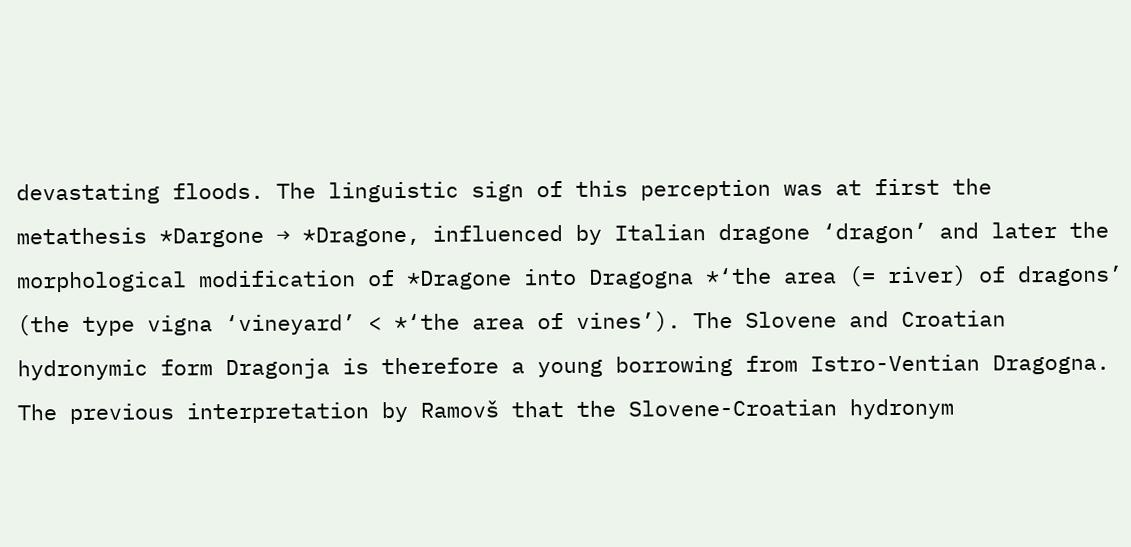devastating floods. The linguistic sign of this perception was at first the metathesis *Dargone → *Dragone, influenced by Italian dragone ‘dragon’ and later the morphological modification of *Dragone into Dragogna *‘the area (= river) of dragons’ (the type vigna ‘vineyard’ < *‘the area of vines’). The Slovene and Croatian hydronymic form Dragonja is therefore a young borrowing from Istro-Ventian Dragogna. The previous interpretation by Ramovš that the Slovene-Croatian hydronym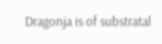Dragonja is of substratal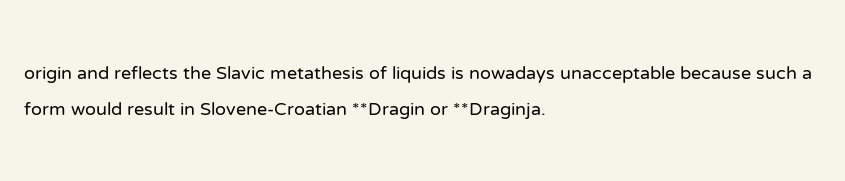origin and reflects the Slavic metathesis of liquids is nowadays unacceptable because such a form would result in Slovene-Croatian **Dragin or **Draginja.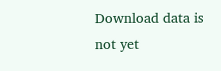Download data is not yet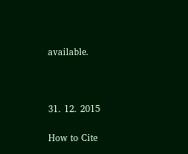available.



31. 12. 2015

How to Cite